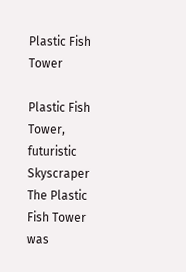Plastic Fish Tower

Plastic Fish Tower, futuristic Skyscraper
The Plastic Fish Tower was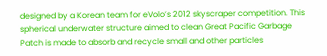designed by a Korean team for eVolo’s 2012 skyscraper competition. This spherical underwater structure aimed to clean Great Pacific Garbage Patch is made to absorb and recycle small and other particles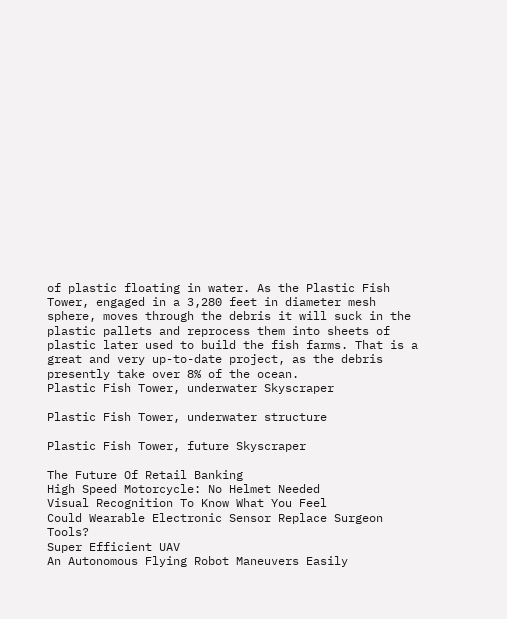of plastic floating in water. As the Plastic Fish Tower, engaged in a 3,280 feet in diameter mesh sphere, moves through the debris it will suck in the plastic pallets and reprocess them into sheets of plastic later used to build the fish farms. That is a great and very up-to-date project, as the debris presently take over 8% of the ocean.
Plastic Fish Tower, underwater Skyscraper

Plastic Fish Tower, underwater structure

Plastic Fish Tower, future Skyscraper

The Future Of Retail Banking
High Speed Motorcycle: No Helmet Needed
Visual Recognition To Know What You Feel
Could Wearable Electronic Sensor Replace Surgeon Tools?
Super Efficient UAV
An Autonomous Flying Robot Maneuvers Easily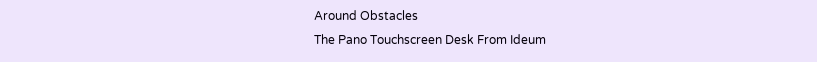Around Obstacles
The Pano Touchscreen Desk From Ideum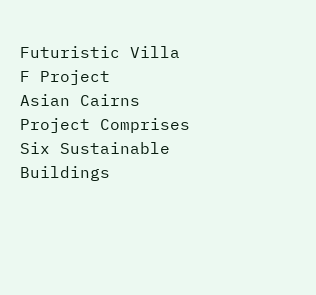Futuristic Villa F Project
Asian Cairns Project Comprises Six Sustainable Buildings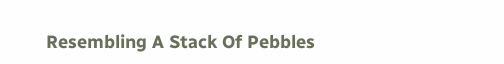Resembling A Stack Of Pebbles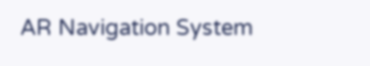AR Navigation System